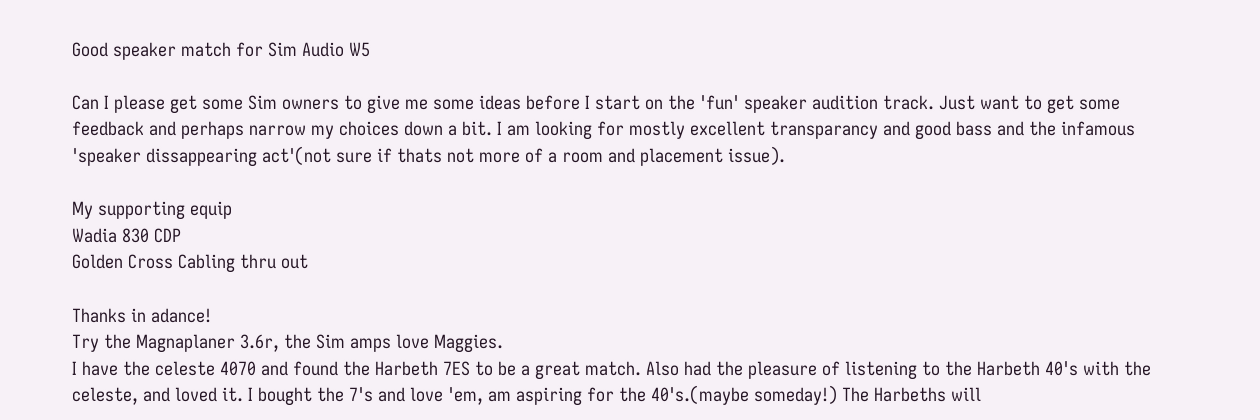Good speaker match for Sim Audio W5

Can I please get some Sim owners to give me some ideas before I start on the 'fun' speaker audition track. Just want to get some feedback and perhaps narrow my choices down a bit. I am looking for mostly excellent transparancy and good bass and the infamous 'speaker dissappearing act'(not sure if thats not more of a room and placement issue).

My supporting equip
Wadia 830 CDP
Golden Cross Cabling thru out

Thanks in adance!
Try the Magnaplaner 3.6r, the Sim amps love Maggies.
I have the celeste 4070 and found the Harbeth 7ES to be a great match. Also had the pleasure of listening to the Harbeth 40's with the celeste, and loved it. I bought the 7's and love 'em, am aspiring for the 40's.(maybe someday!) The Harbeths will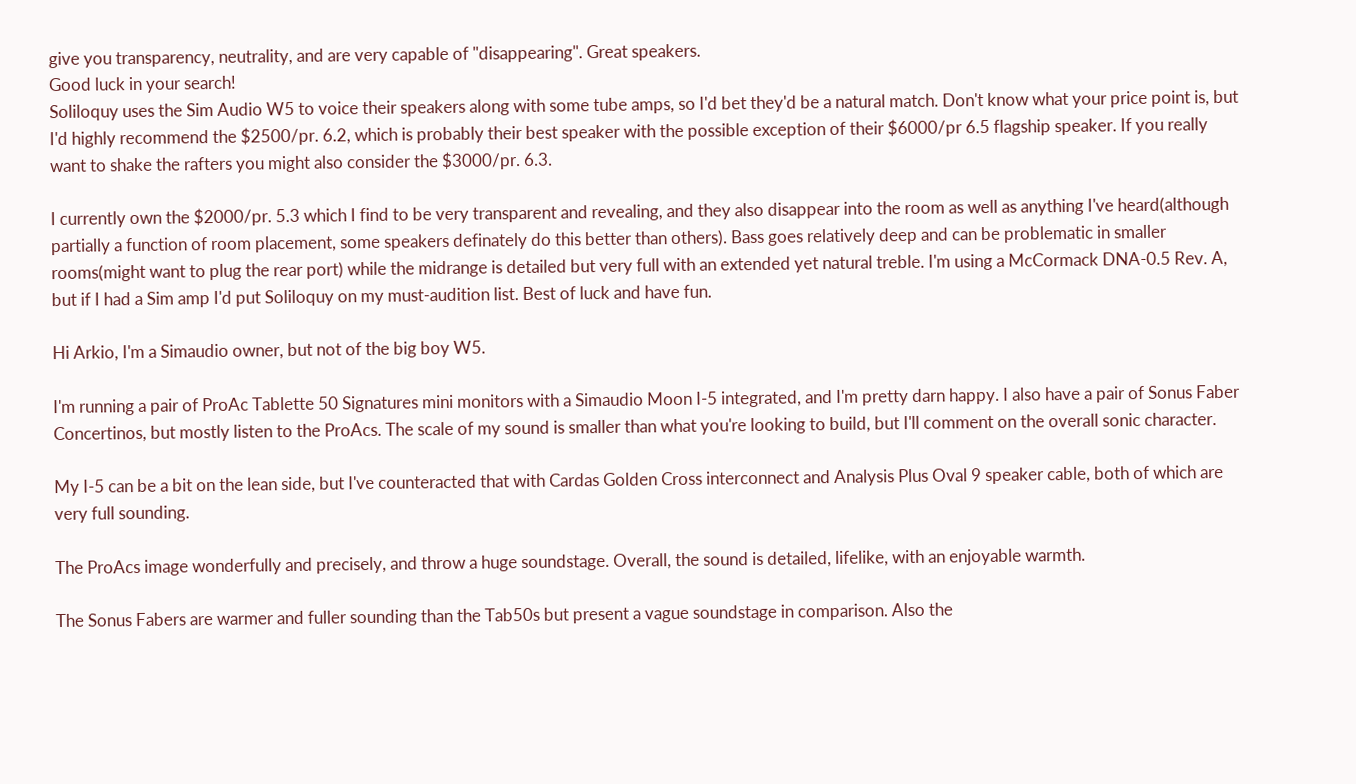give you transparency, neutrality, and are very capable of "disappearing". Great speakers.
Good luck in your search!
Soliloquy uses the Sim Audio W5 to voice their speakers along with some tube amps, so I'd bet they'd be a natural match. Don't know what your price point is, but I'd highly recommend the $2500/pr. 6.2, which is probably their best speaker with the possible exception of their $6000/pr 6.5 flagship speaker. If you really want to shake the rafters you might also consider the $3000/pr. 6.3.

I currently own the $2000/pr. 5.3 which I find to be very transparent and revealing, and they also disappear into the room as well as anything I've heard(although partially a function of room placement, some speakers definately do this better than others). Bass goes relatively deep and can be problematic in smaller rooms(might want to plug the rear port) while the midrange is detailed but very full with an extended yet natural treble. I'm using a McCormack DNA-0.5 Rev. A, but if I had a Sim amp I'd put Soliloquy on my must-audition list. Best of luck and have fun.

Hi Arkio, I'm a Simaudio owner, but not of the big boy W5.

I'm running a pair of ProAc Tablette 50 Signatures mini monitors with a Simaudio Moon I-5 integrated, and I'm pretty darn happy. I also have a pair of Sonus Faber Concertinos, but mostly listen to the ProAcs. The scale of my sound is smaller than what you're looking to build, but I'll comment on the overall sonic character.

My I-5 can be a bit on the lean side, but I've counteracted that with Cardas Golden Cross interconnect and Analysis Plus Oval 9 speaker cable, both of which are very full sounding.

The ProAcs image wonderfully and precisely, and throw a huge soundstage. Overall, the sound is detailed, lifelike, with an enjoyable warmth.

The Sonus Fabers are warmer and fuller sounding than the Tab50s but present a vague soundstage in comparison. Also the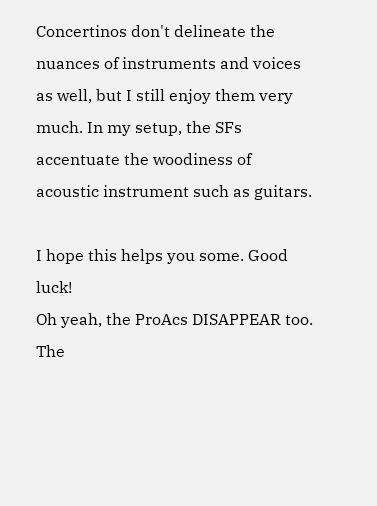Concertinos don't delineate the nuances of instruments and voices as well, but I still enjoy them very much. In my setup, the SFs accentuate the woodiness of acoustic instrument such as guitars.

I hope this helps you some. Good luck!
Oh yeah, the ProAcs DISAPPEAR too.
The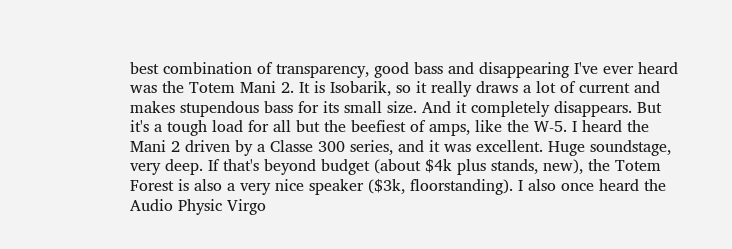best combination of transparency, good bass and disappearing I've ever heard was the Totem Mani 2. It is Isobarik, so it really draws a lot of current and makes stupendous bass for its small size. And it completely disappears. But it's a tough load for all but the beefiest of amps, like the W-5. I heard the Mani 2 driven by a Classe 300 series, and it was excellent. Huge soundstage, very deep. If that's beyond budget (about $4k plus stands, new), the Totem Forest is also a very nice speaker ($3k, floorstanding). I also once heard the Audio Physic Virgo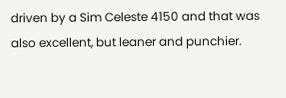driven by a Sim Celeste 4150 and that was also excellent, but leaner and punchier.